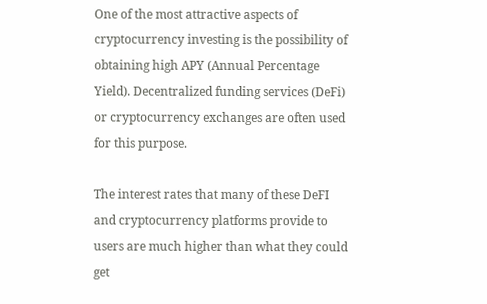One of the most attractive aspects of cryptocurrency investing is the possibility of obtaining high APY (Annual Percentage Yield). Decentralized funding services (DeFi) or cryptocurrency exchanges are often used for this purpose.

The interest rates that many of these DeFI and cryptocurrency platforms provide to users are much higher than what they could get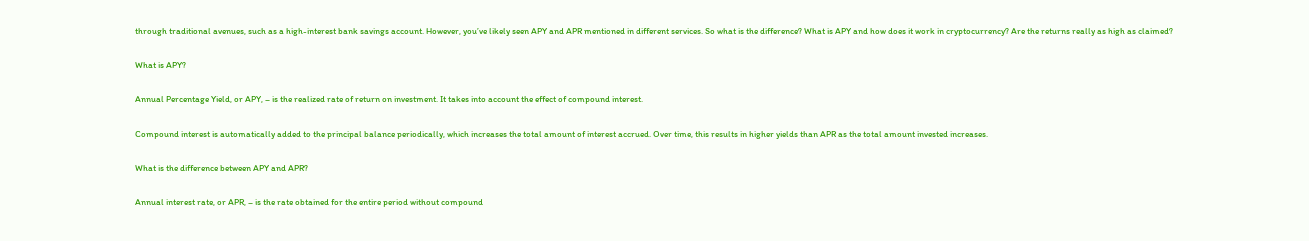through traditional avenues, such as a high-interest bank savings account. However, you’ve likely seen APY and APR mentioned in different services. So what is the difference? What is APY and how does it work in cryptocurrency? Are the returns really as high as claimed?

What is APY?

Annual Percentage Yield, or APY, – is the realized rate of return on investment. It takes into account the effect of compound interest.

Compound interest is automatically added to the principal balance periodically, which increases the total amount of interest accrued. Over time, this results in higher yields than APR as the total amount invested increases.

What is the difference between APY and APR?

Annual interest rate, or APR, – is the rate obtained for the entire period without compound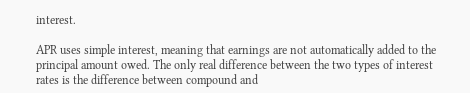interest.

APR uses simple interest, meaning that earnings are not automatically added to the principal amount owed. The only real difference between the two types of interest rates is the difference between compound and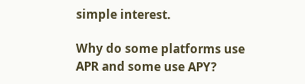simple interest.

Why do some platforms use APR and some use APY?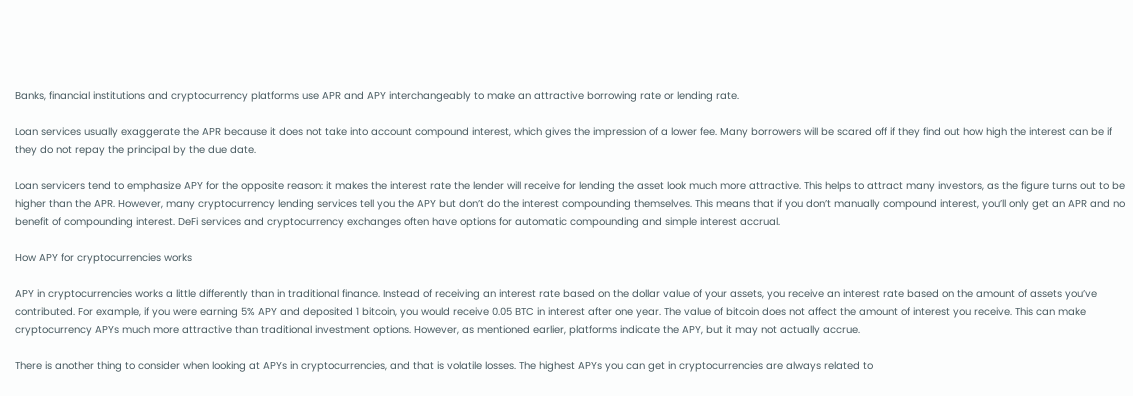Banks, financial institutions and cryptocurrency platforms use APR and APY interchangeably to make an attractive borrowing rate or lending rate.

Loan services usually exaggerate the APR because it does not take into account compound interest, which gives the impression of a lower fee. Many borrowers will be scared off if they find out how high the interest can be if they do not repay the principal by the due date.

Loan servicers tend to emphasize APY for the opposite reason: it makes the interest rate the lender will receive for lending the asset look much more attractive. This helps to attract many investors, as the figure turns out to be higher than the APR. However, many cryptocurrency lending services tell you the APY but don’t do the interest compounding themselves. This means that if you don’t manually compound interest, you’ll only get an APR and no benefit of compounding interest. DeFi services and cryptocurrency exchanges often have options for automatic compounding and simple interest accrual.

How APY for cryptocurrencies works

APY in cryptocurrencies works a little differently than in traditional finance. Instead of receiving an interest rate based on the dollar value of your assets, you receive an interest rate based on the amount of assets you’ve contributed. For example, if you were earning 5% APY and deposited 1 bitcoin, you would receive 0.05 BTC in interest after one year. The value of bitcoin does not affect the amount of interest you receive. This can make cryptocurrency APYs much more attractive than traditional investment options. However, as mentioned earlier, platforms indicate the APY, but it may not actually accrue.

There is another thing to consider when looking at APYs in cryptocurrencies, and that is volatile losses. The highest APYs you can get in cryptocurrencies are always related to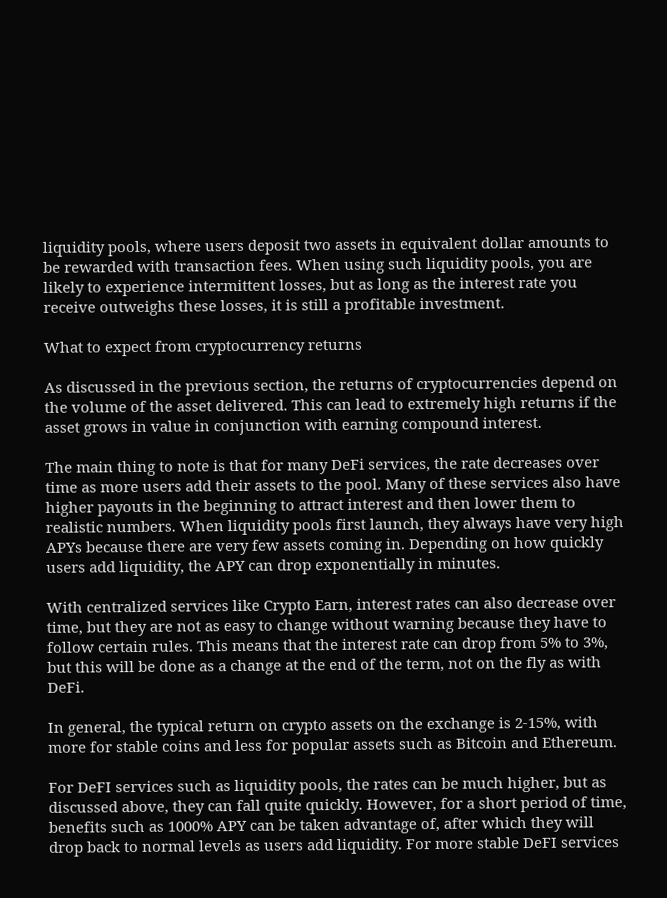liquidity pools, where users deposit two assets in equivalent dollar amounts to be rewarded with transaction fees. When using such liquidity pools, you are likely to experience intermittent losses, but as long as the interest rate you receive outweighs these losses, it is still a profitable investment.

What to expect from cryptocurrency returns

As discussed in the previous section, the returns of cryptocurrencies depend on the volume of the asset delivered. This can lead to extremely high returns if the asset grows in value in conjunction with earning compound interest.

The main thing to note is that for many DeFi services, the rate decreases over time as more users add their assets to the pool. Many of these services also have higher payouts in the beginning to attract interest and then lower them to realistic numbers. When liquidity pools first launch, they always have very high APYs because there are very few assets coming in. Depending on how quickly users add liquidity, the APY can drop exponentially in minutes.

With centralized services like Crypto Earn, interest rates can also decrease over time, but they are not as easy to change without warning because they have to follow certain rules. This means that the interest rate can drop from 5% to 3%, but this will be done as a change at the end of the term, not on the fly as with DeFi.

In general, the typical return on crypto assets on the exchange is 2-15%, with more for stable coins and less for popular assets such as Bitcoin and Ethereum.

For DeFI services such as liquidity pools, the rates can be much higher, but as discussed above, they can fall quite quickly. However, for a short period of time, benefits such as 1000% APY can be taken advantage of, after which they will drop back to normal levels as users add liquidity. For more stable DeFI services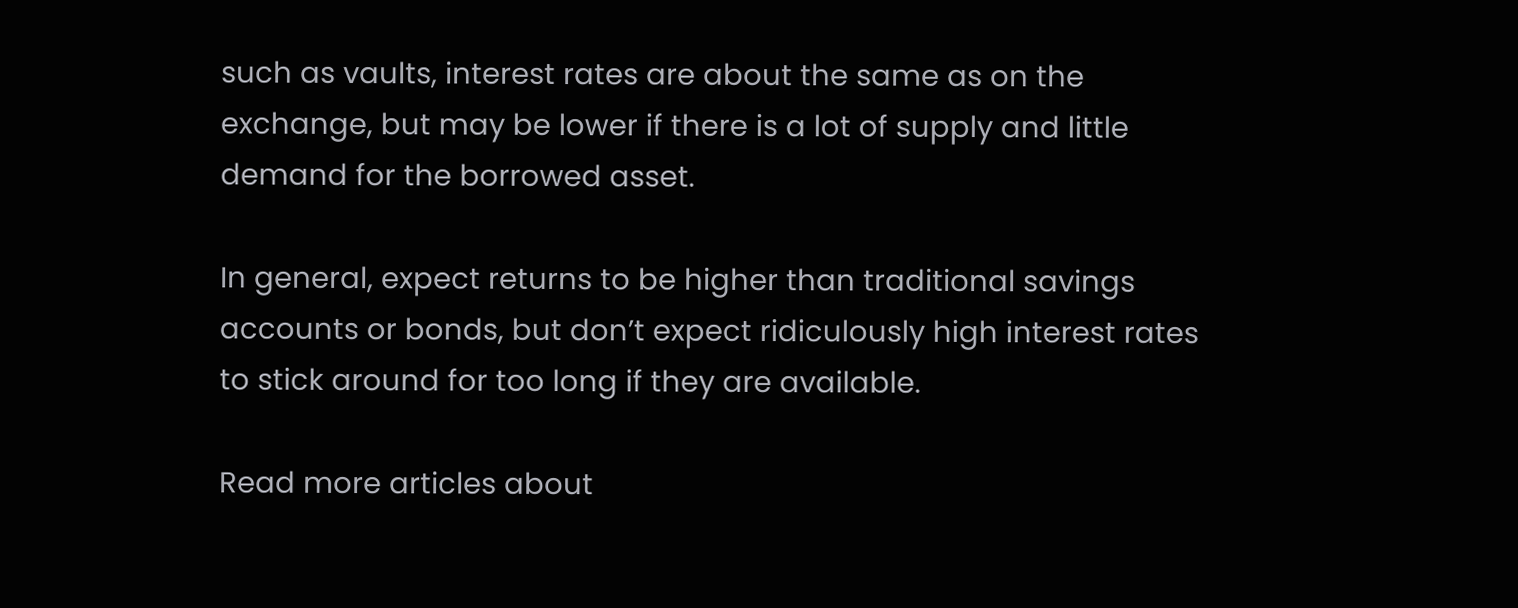such as vaults, interest rates are about the same as on the exchange, but may be lower if there is a lot of supply and little demand for the borrowed asset.

In general, expect returns to be higher than traditional savings accounts or bonds, but don’t expect ridiculously high interest rates to stick around for too long if they are available.

Read more articles about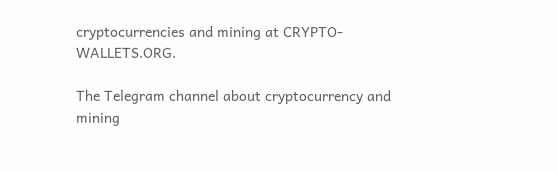cryptocurrencies and mining at CRYPTO-WALLETS.ORG.

The Telegram channel about cryptocurrency and mining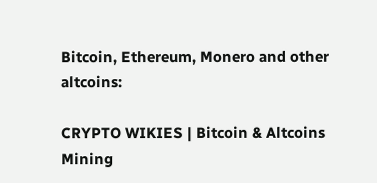Bitcoin, Ethereum, Monero and other altcoins:

CRYPTO WIKIES | Bitcoin & Altcoins Mining